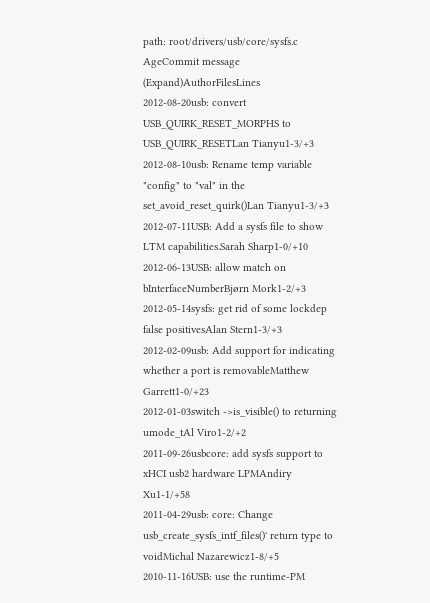path: root/drivers/usb/core/sysfs.c
AgeCommit message (Expand)AuthorFilesLines
2012-08-20usb: convert USB_QUIRK_RESET_MORPHS to USB_QUIRK_RESETLan Tianyu1-3/+3
2012-08-10usb: Rename temp variable "config" to "val" in the set_avoid_reset_quirk()Lan Tianyu1-3/+3
2012-07-11USB: Add a sysfs file to show LTM capabilities.Sarah Sharp1-0/+10
2012-06-13USB: allow match on bInterfaceNumberBjørn Mork1-2/+3
2012-05-14sysfs: get rid of some lockdep false positivesAlan Stern1-3/+3
2012-02-09usb: Add support for indicating whether a port is removableMatthew Garrett1-0/+23
2012-01-03switch ->is_visible() to returning umode_tAl Viro1-2/+2
2011-09-26usbcore: add sysfs support to xHCI usb2 hardware LPMAndiry Xu1-1/+58
2011-04-29usb: core: Change usb_create_sysfs_intf_files()' return type to voidMichal Nazarewicz1-8/+5
2010-11-16USB: use the runtime-PM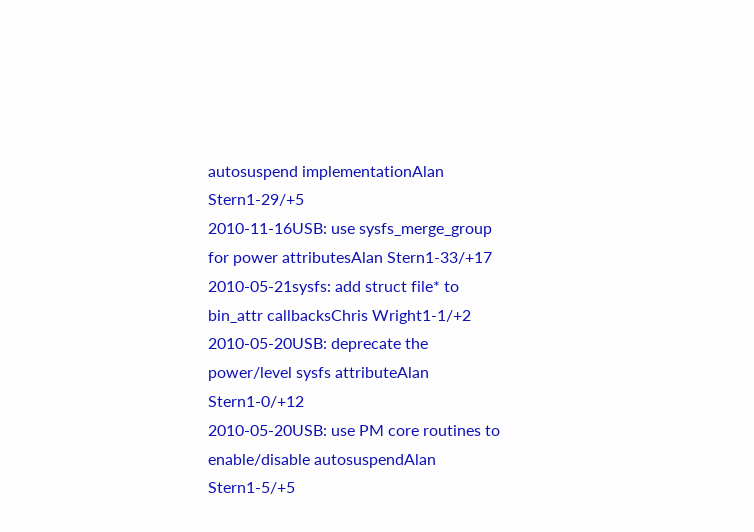autosuspend implementationAlan Stern1-29/+5
2010-11-16USB: use sysfs_merge_group for power attributesAlan Stern1-33/+17
2010-05-21sysfs: add struct file* to bin_attr callbacksChris Wright1-1/+2
2010-05-20USB: deprecate the power/level sysfs attributeAlan Stern1-0/+12
2010-05-20USB: use PM core routines to enable/disable autosuspendAlan Stern1-5/+5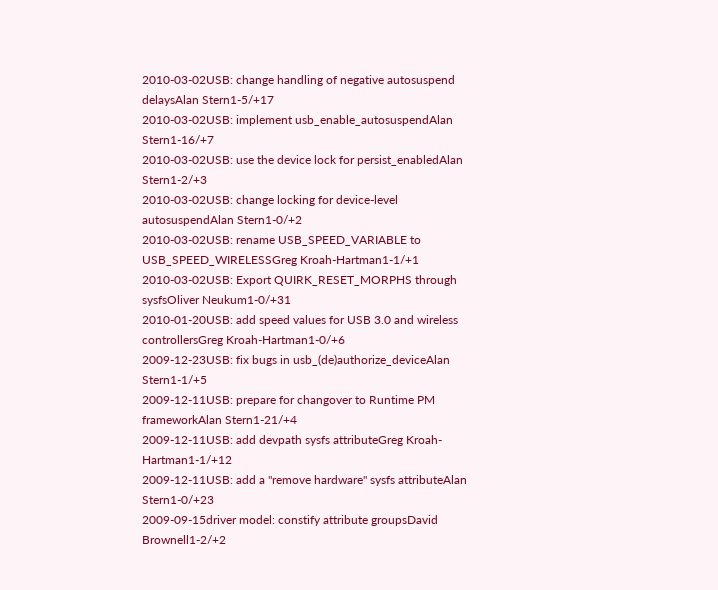2010-03-02USB: change handling of negative autosuspend delaysAlan Stern1-5/+17
2010-03-02USB: implement usb_enable_autosuspendAlan Stern1-16/+7
2010-03-02USB: use the device lock for persist_enabledAlan Stern1-2/+3
2010-03-02USB: change locking for device-level autosuspendAlan Stern1-0/+2
2010-03-02USB: rename USB_SPEED_VARIABLE to USB_SPEED_WIRELESSGreg Kroah-Hartman1-1/+1
2010-03-02USB: Export QUIRK_RESET_MORPHS through sysfsOliver Neukum1-0/+31
2010-01-20USB: add speed values for USB 3.0 and wireless controllersGreg Kroah-Hartman1-0/+6
2009-12-23USB: fix bugs in usb_(de)authorize_deviceAlan Stern1-1/+5
2009-12-11USB: prepare for changover to Runtime PM frameworkAlan Stern1-21/+4
2009-12-11USB: add devpath sysfs attributeGreg Kroah-Hartman1-1/+12
2009-12-11USB: add a "remove hardware" sysfs attributeAlan Stern1-0/+23
2009-09-15driver model: constify attribute groupsDavid Brownell1-2/+2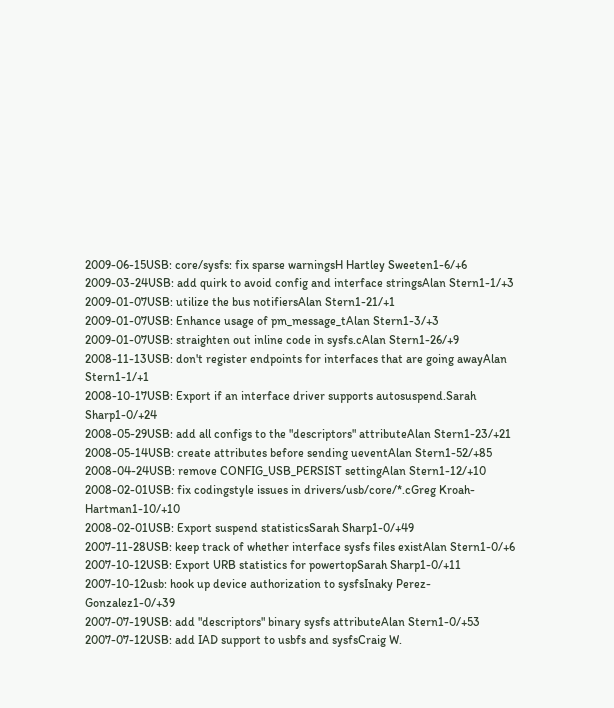2009-06-15USB: core/sysfs: fix sparse warningsH Hartley Sweeten1-6/+6
2009-03-24USB: add quirk to avoid config and interface stringsAlan Stern1-1/+3
2009-01-07USB: utilize the bus notifiersAlan Stern1-21/+1
2009-01-07USB: Enhance usage of pm_message_tAlan Stern1-3/+3
2009-01-07USB: straighten out inline code in sysfs.cAlan Stern1-26/+9
2008-11-13USB: don't register endpoints for interfaces that are going awayAlan Stern1-1/+1
2008-10-17USB: Export if an interface driver supports autosuspend.Sarah Sharp1-0/+24
2008-05-29USB: add all configs to the "descriptors" attributeAlan Stern1-23/+21
2008-05-14USB: create attributes before sending ueventAlan Stern1-52/+85
2008-04-24USB: remove CONFIG_USB_PERSIST settingAlan Stern1-12/+10
2008-02-01USB: fix codingstyle issues in drivers/usb/core/*.cGreg Kroah-Hartman1-10/+10
2008-02-01USB: Export suspend statisticsSarah Sharp1-0/+49
2007-11-28USB: keep track of whether interface sysfs files existAlan Stern1-0/+6
2007-10-12USB: Export URB statistics for powertopSarah Sharp1-0/+11
2007-10-12usb: hook up device authorization to sysfsInaky Perez-Gonzalez1-0/+39
2007-07-19USB: add "descriptors" binary sysfs attributeAlan Stern1-0/+53
2007-07-12USB: add IAD support to usbfs and sysfsCraig W.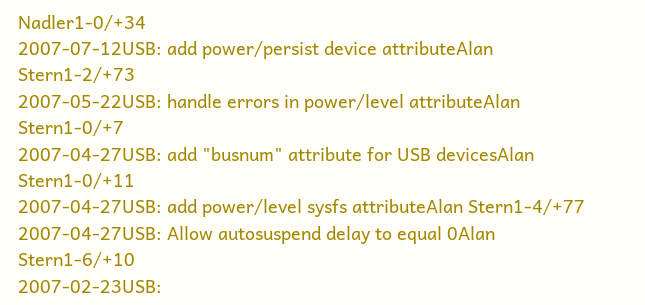Nadler1-0/+34
2007-07-12USB: add power/persist device attributeAlan Stern1-2/+73
2007-05-22USB: handle errors in power/level attributeAlan Stern1-0/+7
2007-04-27USB: add "busnum" attribute for USB devicesAlan Stern1-0/+11
2007-04-27USB: add power/level sysfs attributeAlan Stern1-4/+77
2007-04-27USB: Allow autosuspend delay to equal 0Alan Stern1-6/+10
2007-02-23USB: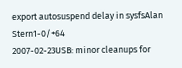export autosuspend delay in sysfsAlan Stern1-0/+64
2007-02-23USB: minor cleanups for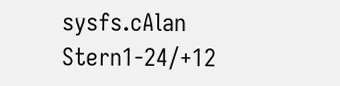sysfs.cAlan Stern1-24/+12